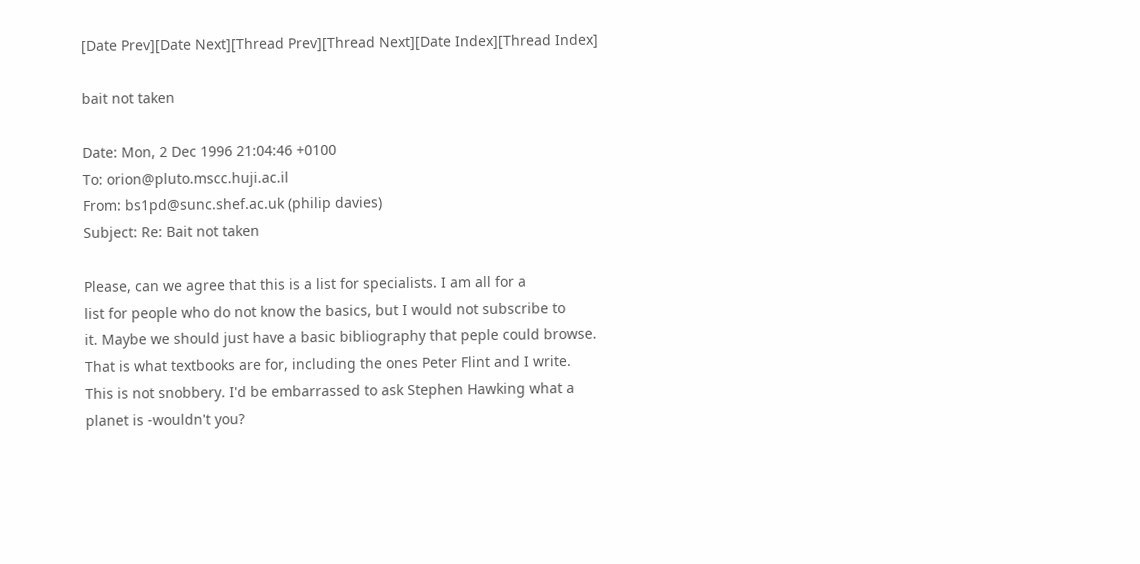[Date Prev][Date Next][Thread Prev][Thread Next][Date Index][Thread Index]

bait not taken

Date: Mon, 2 Dec 1996 21:04:46 +0100
To: orion@pluto.mscc.huji.ac.il
From: bs1pd@sunc.shef.ac.uk (philip davies)
Subject: Re: Bait not taken

Please, can we agree that this is a list for specialists. I am all for a
list for people who do not know the basics, but I would not subscribe to
it. Maybe we should just have a basic bibliography that peple could browse.
That is what textbooks are for, including the ones Peter Flint and I write.
This is not snobbery. I'd be embarrassed to ask Stephen Hawking what a
planet is -wouldn't you?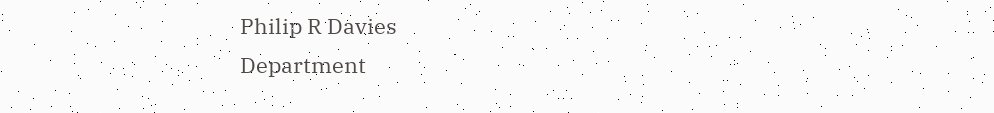Philip R Davies
Department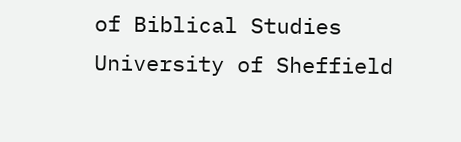of Biblical Studies
University of Sheffield